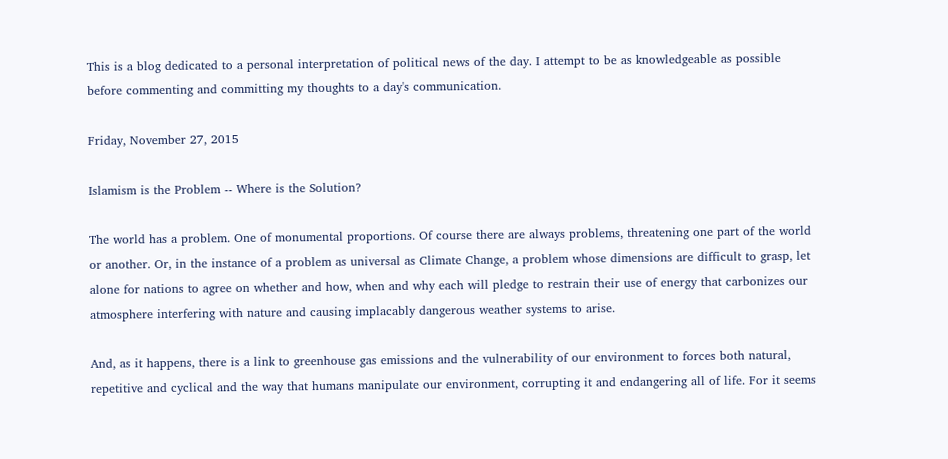This is a blog dedicated to a personal interpretation of political news of the day. I attempt to be as knowledgeable as possible before commenting and committing my thoughts to a day's communication.

Friday, November 27, 2015

Islamism is the Problem -- Where is the Solution?

The world has a problem. One of monumental proportions. Of course there are always problems, threatening one part of the world or another. Or, in the instance of a problem as universal as Climate Change, a problem whose dimensions are difficult to grasp, let alone for nations to agree on whether and how, when and why each will pledge to restrain their use of energy that carbonizes our atmosphere interfering with nature and causing implacably dangerous weather systems to arise.

And, as it happens, there is a link to greenhouse gas emissions and the vulnerability of our environment to forces both natural, repetitive and cyclical and the way that humans manipulate our environment, corrupting it and endangering all of life. For it seems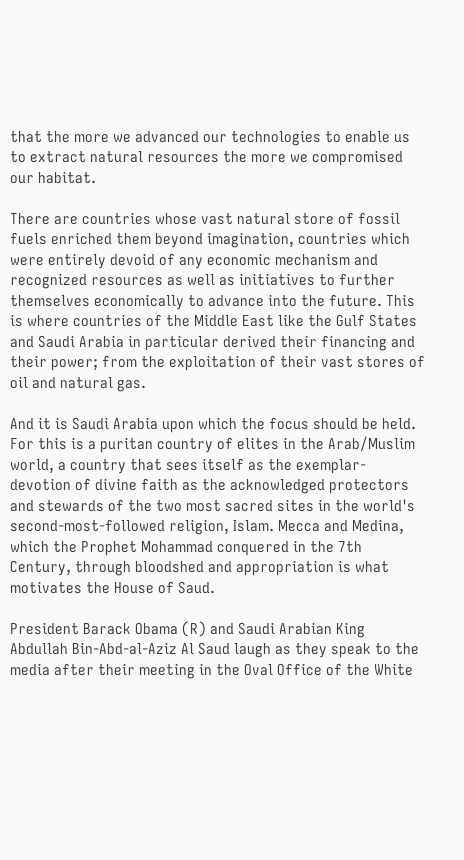that the more we advanced our technologies to enable us to extract natural resources the more we compromised our habitat.

There are countries whose vast natural store of fossil fuels enriched them beyond imagination, countries which were entirely devoid of any economic mechanism and recognized resources as well as initiatives to further themselves economically to advance into the future. This is where countries of the Middle East like the Gulf States and Saudi Arabia in particular derived their financing and their power; from the exploitation of their vast stores of oil and natural gas.

And it is Saudi Arabia upon which the focus should be held. For this is a puritan country of elites in the Arab/Muslim world, a country that sees itself as the exemplar-devotion of divine faith as the acknowledged protectors and stewards of the two most sacred sites in the world's second-most-followed religion, Islam. Mecca and Medina, which the Prophet Mohammad conquered in the 7th Century, through bloodshed and appropriation is what motivates the House of Saud.

President Barack Obama (R) and Saudi Arabian King Abdullah Bin-Abd-al-Aziz Al Saud laugh as they speak to the media after their meeting in the Oval Office of the White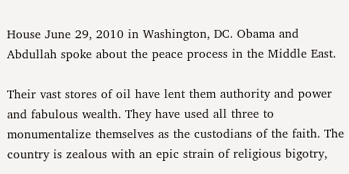House June 29, 2010 in Washington, DC. Obama and Abdullah spoke about the peace process in the Middle East.

Their vast stores of oil have lent them authority and power and fabulous wealth. They have used all three to monumentalize themselves as the custodians of the faith. The country is zealous with an epic strain of religious bigotry,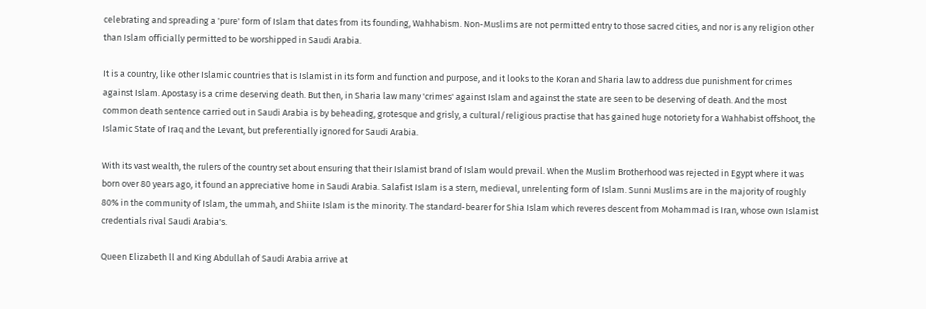celebrating and spreading a 'pure' form of Islam that dates from its founding, Wahhabism. Non-Muslims are not permitted entry to those sacred cities, and nor is any religion other than Islam officially permitted to be worshipped in Saudi Arabia.

It is a country, like other Islamic countries that is Islamist in its form and function and purpose, and it looks to the Koran and Sharia law to address due punishment for crimes against Islam. Apostasy is a crime deserving death. But then, in Sharia law many 'crimes' against Islam and against the state are seen to be deserving of death. And the most common death sentence carried out in Saudi Arabia is by beheading, grotesque and grisly, a cultural/religious practise that has gained huge notoriety for a Wahhabist offshoot, the Islamic State of Iraq and the Levant, but preferentially ignored for Saudi Arabia.

With its vast wealth, the rulers of the country set about ensuring that their Islamist brand of Islam would prevail. When the Muslim Brotherhood was rejected in Egypt where it was born over 80 years ago, it found an appreciative home in Saudi Arabia. Salafist Islam is a stern, medieval, unrelenting form of Islam. Sunni Muslims are in the majority of roughly 80% in the community of Islam, the ummah, and Shiite Islam is the minority. The standard-bearer for Shia Islam which reveres descent from Mohammad is Iran, whose own Islamist credentials rival Saudi Arabia's.

Queen Elizabeth ll and King Abdullah of Saudi Arabia arrive at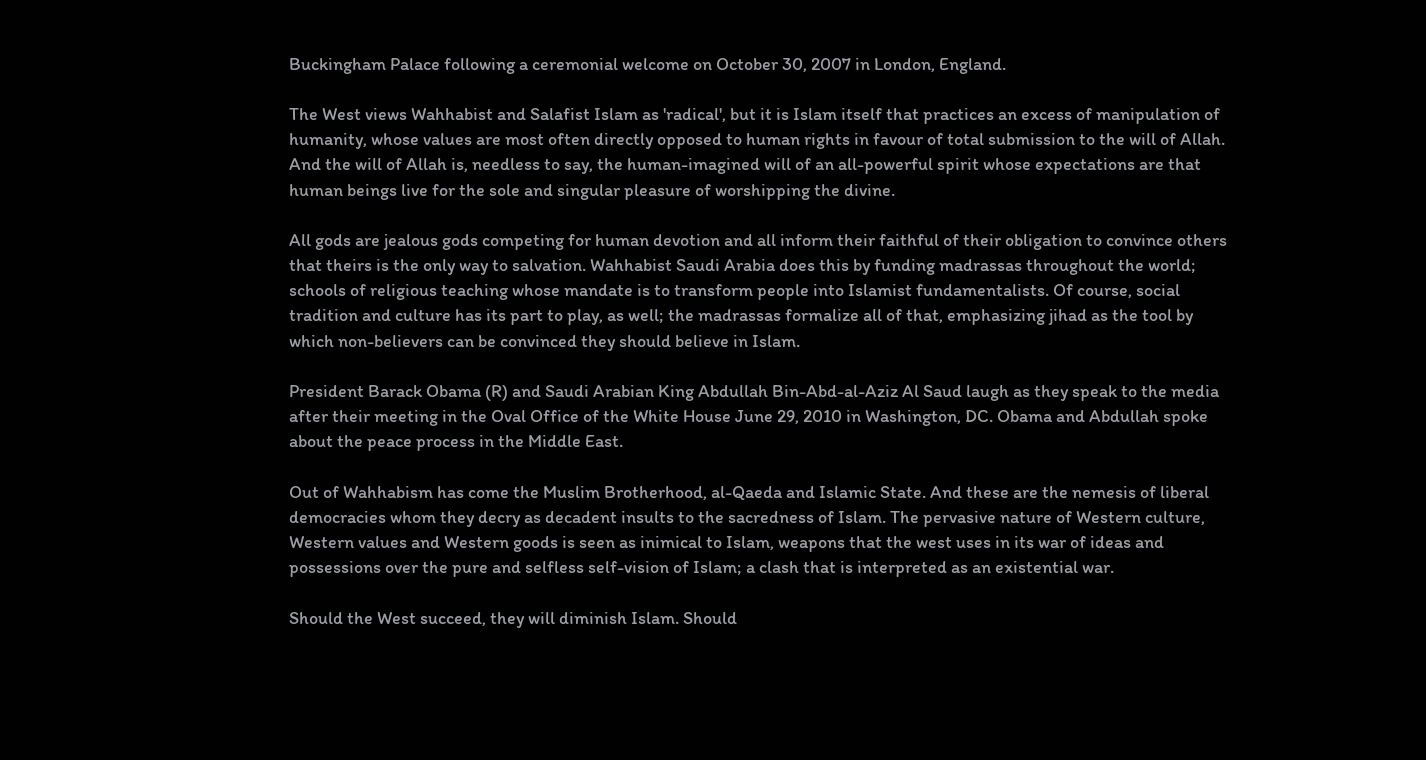Buckingham Palace following a ceremonial welcome on October 30, 2007 in London, England.

The West views Wahhabist and Salafist Islam as 'radical', but it is Islam itself that practices an excess of manipulation of humanity, whose values are most often directly opposed to human rights in favour of total submission to the will of Allah. And the will of Allah is, needless to say, the human-imagined will of an all-powerful spirit whose expectations are that human beings live for the sole and singular pleasure of worshipping the divine.

All gods are jealous gods competing for human devotion and all inform their faithful of their obligation to convince others that theirs is the only way to salvation. Wahhabist Saudi Arabia does this by funding madrassas throughout the world; schools of religious teaching whose mandate is to transform people into Islamist fundamentalists. Of course, social tradition and culture has its part to play, as well; the madrassas formalize all of that, emphasizing jihad as the tool by which non-believers can be convinced they should believe in Islam.

President Barack Obama (R) and Saudi Arabian King Abdullah Bin-Abd-al-Aziz Al Saud laugh as they speak to the media after their meeting in the Oval Office of the White House June 29, 2010 in Washington, DC. Obama and Abdullah spoke about the peace process in the Middle East.

Out of Wahhabism has come the Muslim Brotherhood, al-Qaeda and Islamic State. And these are the nemesis of liberal democracies whom they decry as decadent insults to the sacredness of Islam. The pervasive nature of Western culture, Western values and Western goods is seen as inimical to Islam, weapons that the west uses in its war of ideas and possessions over the pure and selfless self-vision of Islam; a clash that is interpreted as an existential war.

Should the West succeed, they will diminish Islam. Should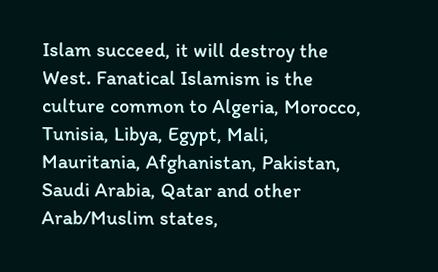Islam succeed, it will destroy the West. Fanatical Islamism is the culture common to Algeria, Morocco, Tunisia, Libya, Egypt, Mali, Mauritania, Afghanistan, Pakistan, Saudi Arabia, Qatar and other Arab/Muslim states,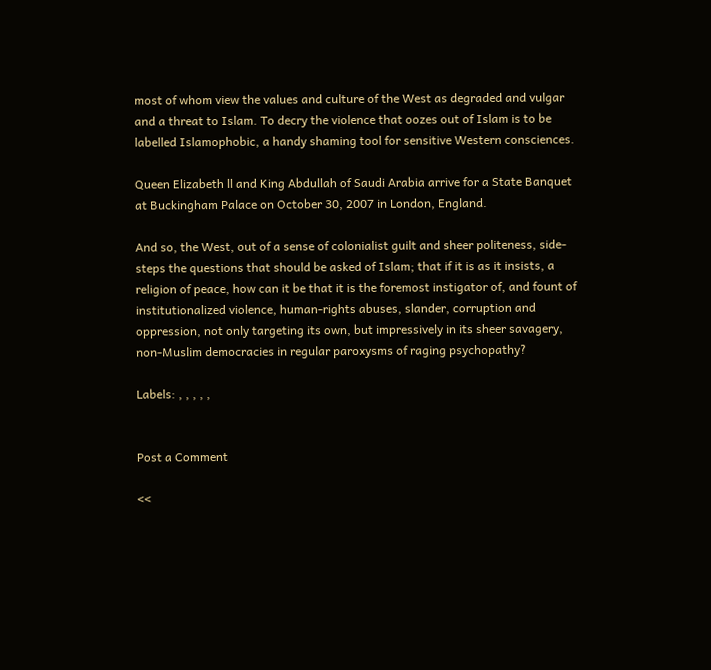most of whom view the values and culture of the West as degraded and vulgar and a threat to Islam. To decry the violence that oozes out of Islam is to be labelled Islamophobic, a handy shaming tool for sensitive Western consciences.

Queen Elizabeth ll and King Abdullah of Saudi Arabia arrive for a State Banquet at Buckingham Palace on October 30, 2007 in London, England.

And so, the West, out of a sense of colonialist guilt and sheer politeness, side-steps the questions that should be asked of Islam; that if it is as it insists, a religion of peace, how can it be that it is the foremost instigator of, and fount of institutionalized violence, human-rights abuses, slander, corruption and oppression, not only targeting its own, but impressively in its sheer savagery, non-Muslim democracies in regular paroxysms of raging psychopathy?

Labels: , , , , ,


Post a Comment

<<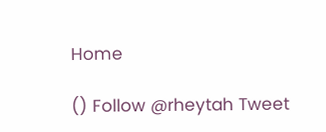Home

() Follow @rheytah Tweet